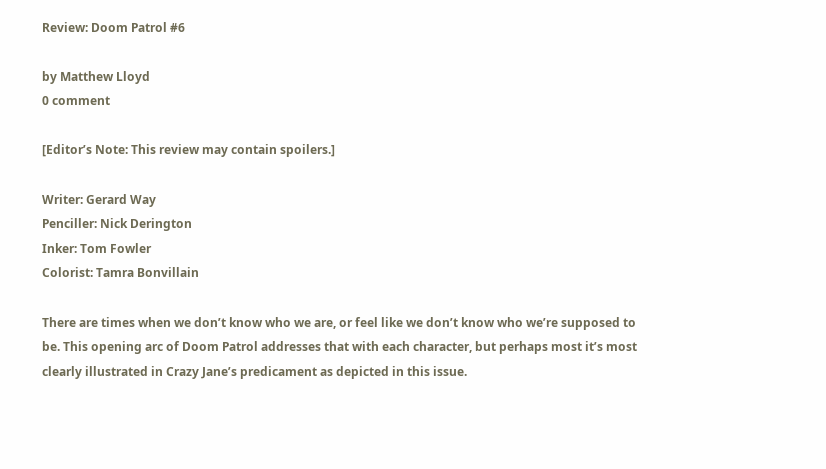Review: Doom Patrol #6

by Matthew Lloyd
0 comment

[Editor’s Note: This review may contain spoilers.]

Writer: Gerard Way
Penciller: Nick Derington
Inker: Tom Fowler
Colorist: Tamra Bonvillain

There are times when we don’t know who we are, or feel like we don’t know who we’re supposed to be. This opening arc of Doom Patrol addresses that with each character, but perhaps most it’s most clearly illustrated in Crazy Jane’s predicament as depicted in this issue.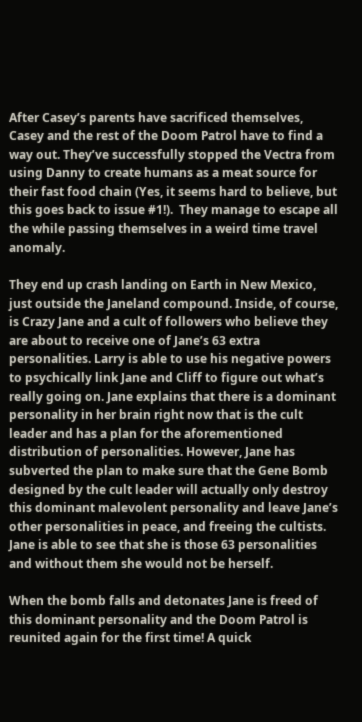After Casey’s parents have sacrificed themselves, Casey and the rest of the Doom Patrol have to find a way out. They’ve successfully stopped the Vectra from using Danny to create humans as a meat source for their fast food chain (Yes, it seems hard to believe, but this goes back to issue #1!).  They manage to escape all the while passing themselves in a weird time travel anomaly.

They end up crash landing on Earth in New Mexico, just outside the Janeland compound. Inside, of course, is Crazy Jane and a cult of followers who believe they are about to receive one of Jane’s 63 extra personalities. Larry is able to use his negative powers to psychically link Jane and Cliff to figure out what’s really going on. Jane explains that there is a dominant personality in her brain right now that is the cult leader and has a plan for the aforementioned distribution of personalities. However, Jane has subverted the plan to make sure that the Gene Bomb designed by the cult leader will actually only destroy this dominant malevolent personality and leave Jane’s other personalities in peace, and freeing the cultists. Jane is able to see that she is those 63 personalities and without them she would not be herself.

When the bomb falls and detonates Jane is freed of this dominant personality and the Doom Patrol is reunited again for the first time! A quick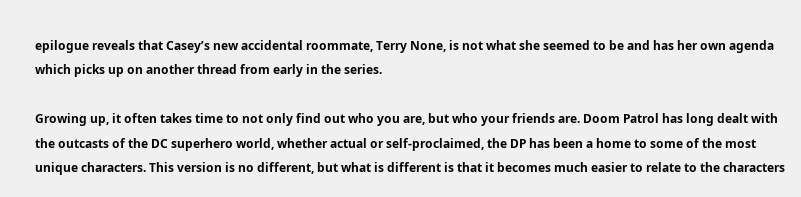epilogue reveals that Casey’s new accidental roommate, Terry None, is not what she seemed to be and has her own agenda which picks up on another thread from early in the series.

Growing up, it often takes time to not only find out who you are, but who your friends are. Doom Patrol has long dealt with the outcasts of the DC superhero world, whether actual or self-proclaimed, the DP has been a home to some of the most unique characters. This version is no different, but what is different is that it becomes much easier to relate to the characters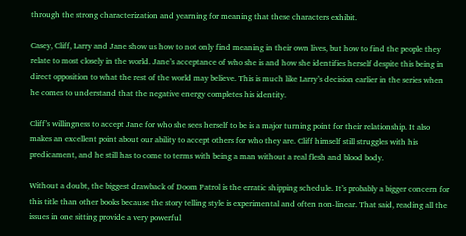through the strong characterization and yearning for meaning that these characters exhibit.

Casey, Cliff, Larry and Jane show us how to not only find meaning in their own lives, but how to find the people they relate to most closely in the world. Jane’s acceptance of who she is and how she identifies herself despite this being in direct opposition to what the rest of the world may believe. This is much like Larry’s decision earlier in the series when he comes to understand that the negative energy completes his identity.

Cliff’s willingness to accept Jane for who she sees herself to be is a major turning point for their relationship. It also makes an excellent point about our ability to accept others for who they are. Cliff himself still struggles with his predicament, and he still has to come to terms with being a man without a real flesh and blood body.

Without a doubt, the biggest drawback of Doom Patrol is the erratic shipping schedule. It’s probably a bigger concern for this title than other books because the story telling style is experimental and often non-linear. That said, reading all the issues in one sitting provide a very powerful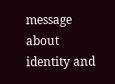message about identity and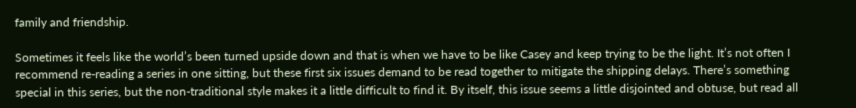family and friendship.

Sometimes it feels like the world’s been turned upside down and that is when we have to be like Casey and keep trying to be the light. It’s not often I recommend re-reading a series in one sitting, but these first six issues demand to be read together to mitigate the shipping delays. There’s something special in this series, but the non-traditional style makes it a little difficult to find it. By itself, this issue seems a little disjointed and obtuse, but read all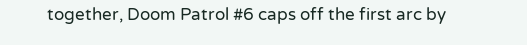together, Doom Patrol #6 caps off the first arc by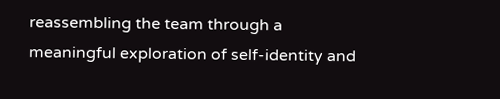reassembling the team through a meaningful exploration of self-identity and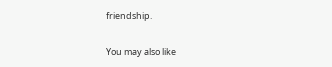friendship.

You may also like